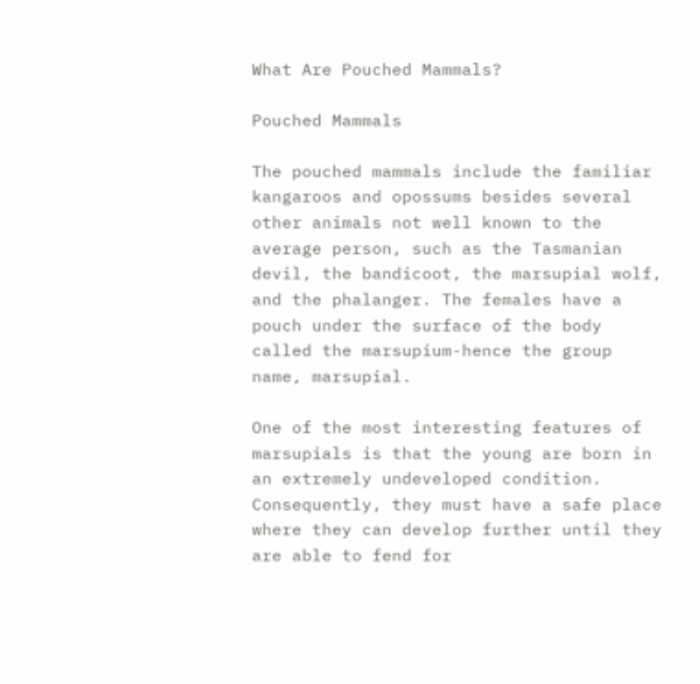What Are Pouched Mammals?

Pouched Mammals

The pouched mammals include the familiar kangaroos and opossums besides several other animals not well known to the average person, such as the Tasmanian devil, the bandicoot, the marsupial wolf, and the phalanger. The females have a pouch under the surface of the body called the marsupium-hence the group name, marsupial.

One of the most interesting features of marsupials is that the young are born in an extremely undeveloped condition. Consequently, they must have a safe place where they can develop further until they are able to fend for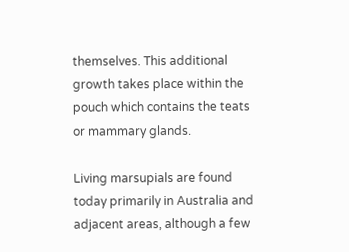themselves. This additional growth takes place within the pouch which contains the teats or mammary glands.

Living marsupials are found today primarily in Australia and adjacent areas, although a few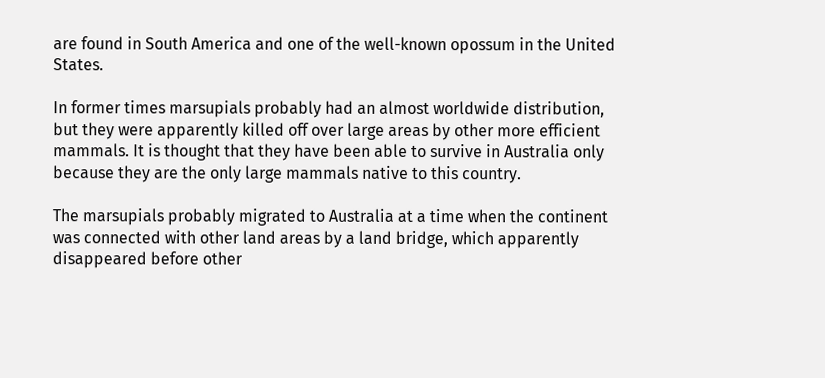are found in South America and one of the well-known opossum in the United States.

In former times marsupials probably had an almost worldwide distribution, but they were apparently killed off over large areas by other more efficient mammals. It is thought that they have been able to survive in Australia only because they are the only large mammals native to this country.

The marsupials probably migrated to Australia at a time when the continent was connected with other land areas by a land bridge, which apparently disappeared before other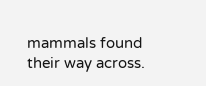mammals found their way across.